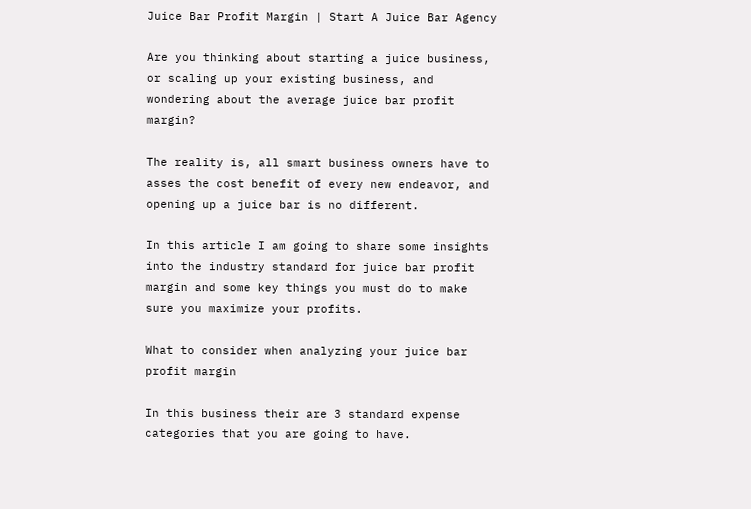Juice Bar Profit Margin | Start A Juice Bar Agency

Are you thinking about starting a juice business, or scaling up your existing business, and wondering about the average juice bar profit margin?

The reality is, all smart business owners have to asses the cost benefit of every new endeavor, and opening up a juice bar is no different.

In this article I am going to share some insights into the industry standard for juice bar profit margin and some key things you must do to make sure you maximize your profits.

What to consider when analyzing your juice bar profit margin

In this business their are 3 standard expense categories that you are going to have.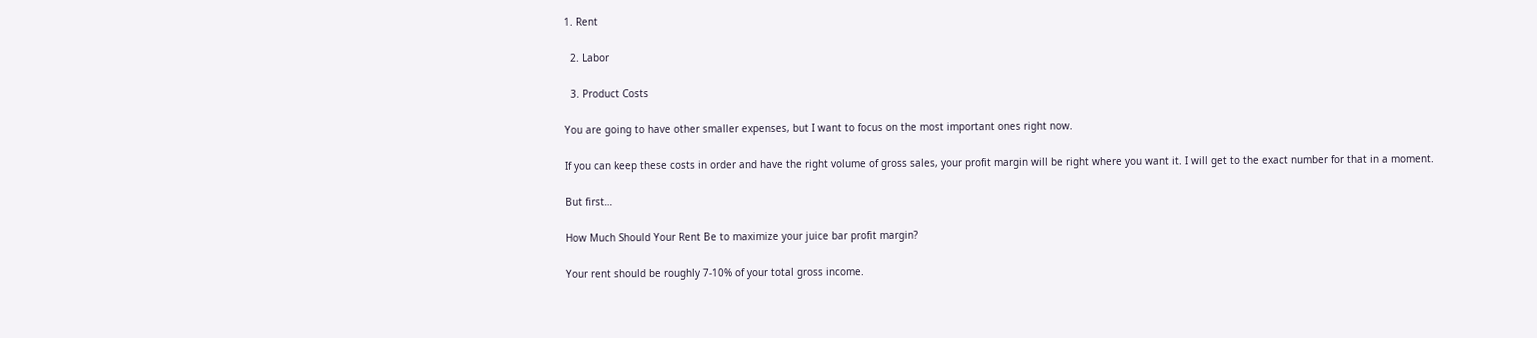1. Rent

  2. Labor

  3. Product Costs

You are going to have other smaller expenses, but I want to focus on the most important ones right now.

If you can keep these costs in order and have the right volume of gross sales, your profit margin will be right where you want it. I will get to the exact number for that in a moment.

But first…

How Much Should Your Rent Be to maximize your juice bar profit margin?

Your rent should be roughly 7-10% of your total gross income.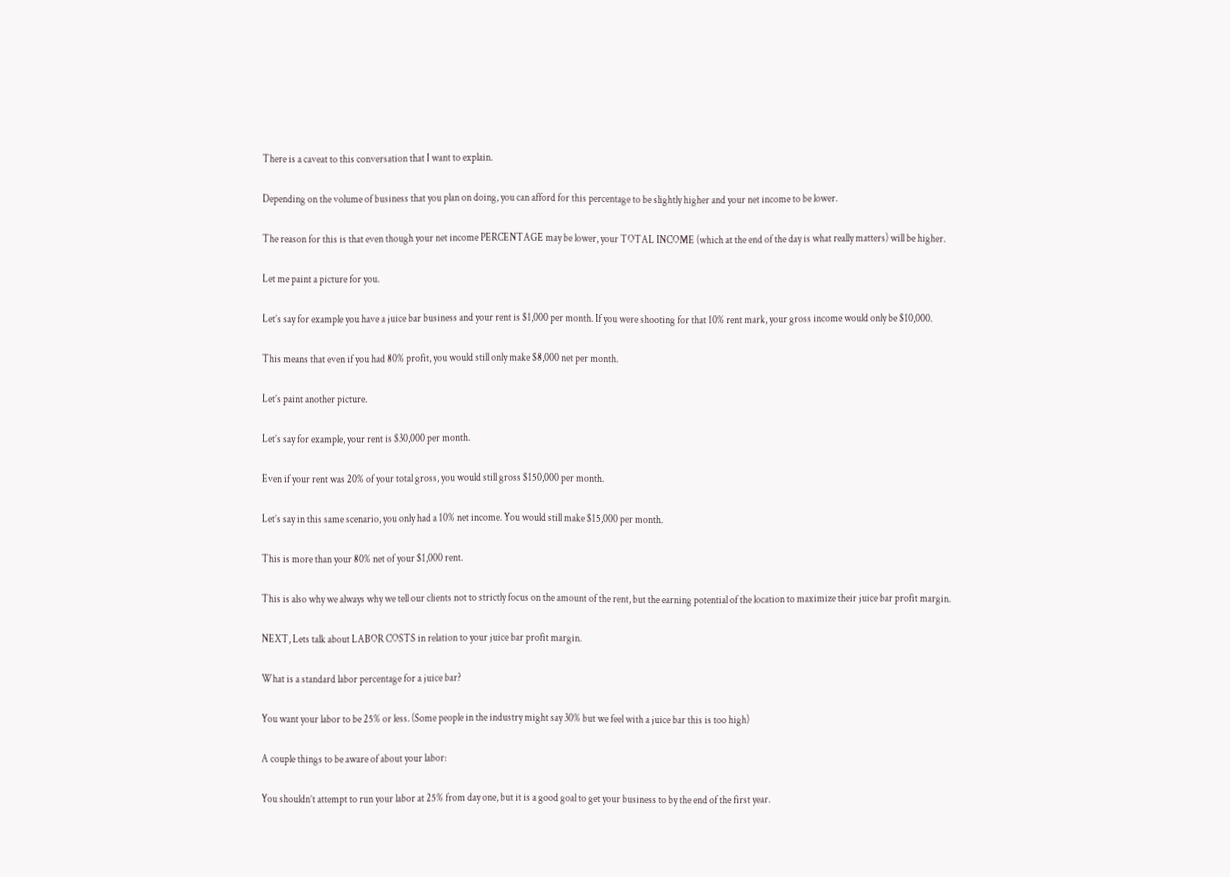There is a caveat to this conversation that I want to explain.

Depending on the volume of business that you plan on doing, you can afford for this percentage to be slightly higher and your net income to be lower.

The reason for this is that even though your net income PERCENTAGE may be lower, your TOTAL INCOME (which at the end of the day is what really matters) will be higher.

Let me paint a picture for you.

Let’s say for example you have a juice bar business and your rent is $1,000 per month. If you were shooting for that 10% rent mark, your gross income would only be $10,000.

This means that even if you had 80% profit, you would still only make $8,000 net per month.

Let’s paint another picture.

Let’s say for example, your rent is $30,000 per month.

Even if your rent was 20% of your total gross, you would still gross $150,000 per month.

Let’s say in this same scenario, you only had a 10% net income. You would still make $15,000 per month.

This is more than your 80% net of your $1,000 rent.

This is also why we always why we tell our clients not to strictly focus on the amount of the rent, but the earning potential of the location to maximize their juice bar profit margin.

NEXT, Lets talk about LABOR COSTS in relation to your juice bar profit margin.

What is a standard labor percentage for a juice bar?

You want your labor to be 25% or less. (Some people in the industry might say 30% but we feel with a juice bar this is too high)

A couple things to be aware of about your labor:

You shouldn’t attempt to run your labor at 25% from day one, but it is a good goal to get your business to by the end of the first year.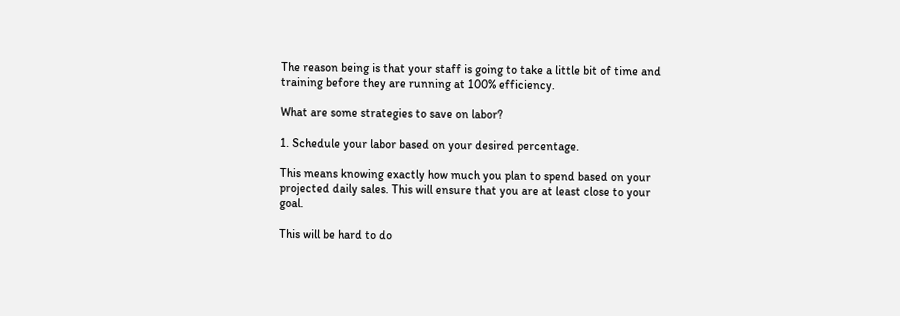The reason being is that your staff is going to take a little bit of time and training before they are running at 100% efficiency.

What are some strategies to save on labor?

1. Schedule your labor based on your desired percentage.

This means knowing exactly how much you plan to spend based on your projected daily sales. This will ensure that you are at least close to your goal.

This will be hard to do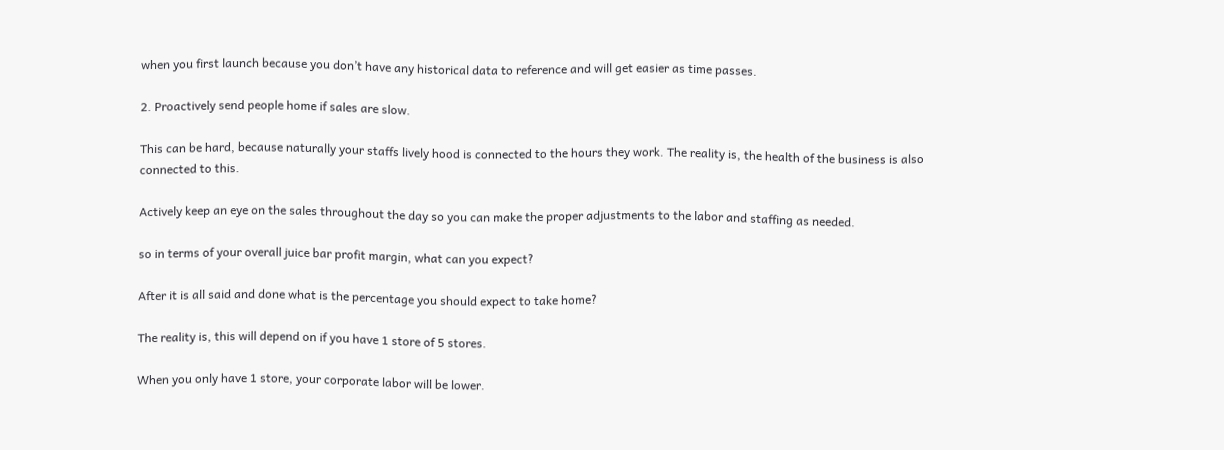when you first launch because you don’t have any historical data to reference and will get easier as time passes.

2. Proactively send people home if sales are slow.

This can be hard, because naturally your staffs lively hood is connected to the hours they work. The reality is, the health of the business is also connected to this.

Actively keep an eye on the sales throughout the day so you can make the proper adjustments to the labor and staffing as needed.

so in terms of your overall juice bar profit margin, what can you expect?

After it is all said and done what is the percentage you should expect to take home?

The reality is, this will depend on if you have 1 store of 5 stores.

When you only have 1 store, your corporate labor will be lower.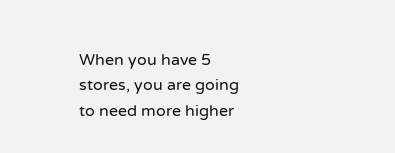When you have 5 stores, you are going to need more higher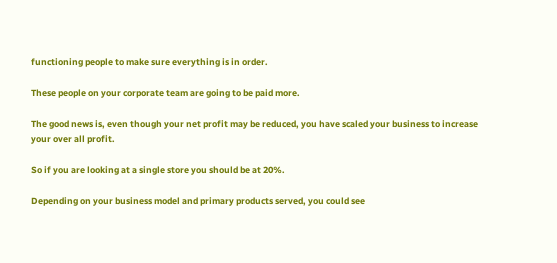functioning people to make sure everything is in order.

These people on your corporate team are going to be paid more.

The good news is, even though your net profit may be reduced, you have scaled your business to increase your over all profit.

So if you are looking at a single store you should be at 20%.

Depending on your business model and primary products served, you could see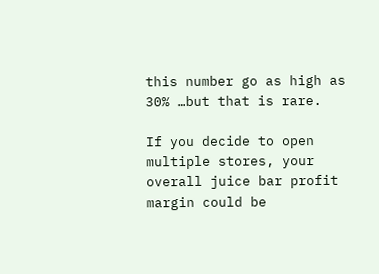this number go as high as 30% …but that is rare.

If you decide to open multiple stores, your overall juice bar profit margin could be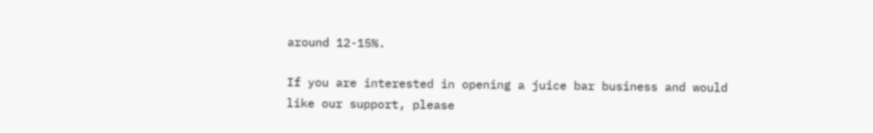around 12-15%.

If you are interested in opening a juice bar business and would like our support, please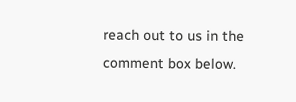reach out to us in the comment box below.